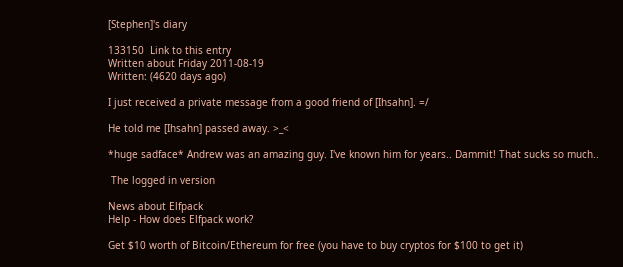[Stephen]'s diary

133150  Link to this entry
Written about Friday 2011-08-19
Written: (4620 days ago)

I just received a private message from a good friend of [Ihsahn]. =/

He told me [Ihsahn] passed away. >_<

*huge sadface* Andrew was an amazing guy. I've known him for years.. Dammit! That sucks so much..

 The logged in version

News about Elfpack
Help - How does Elfpack work?

Get $10 worth of Bitcoin/Ethereum for free (you have to buy cryptos for $100 to get it)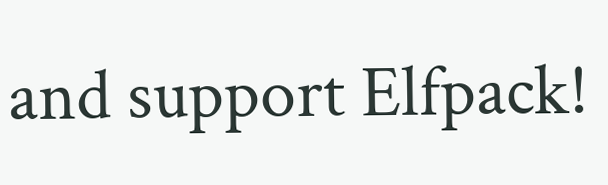and support Elfpack!